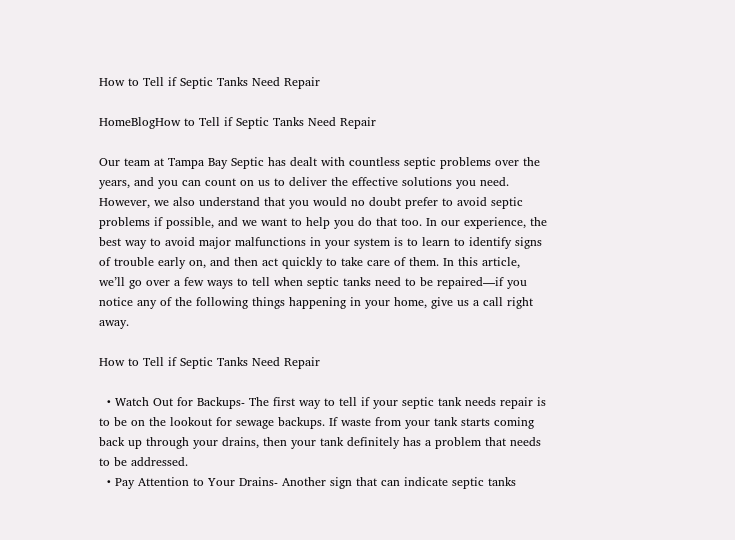How to Tell if Septic Tanks Need Repair

HomeBlogHow to Tell if Septic Tanks Need Repair

Our team at Tampa Bay Septic has dealt with countless septic problems over the years, and you can count on us to deliver the effective solutions you need. However, we also understand that you would no doubt prefer to avoid septic problems if possible, and we want to help you do that too. In our experience, the best way to avoid major malfunctions in your system is to learn to identify signs of trouble early on, and then act quickly to take care of them. In this article, we’ll go over a few ways to tell when septic tanks need to be repaired—if you notice any of the following things happening in your home, give us a call right away.

How to Tell if Septic Tanks Need Repair

  • Watch Out for Backups- The first way to tell if your septic tank needs repair is to be on the lookout for sewage backups. If waste from your tank starts coming back up through your drains, then your tank definitely has a problem that needs to be addressed.
  • Pay Attention to Your Drains- Another sign that can indicate septic tanks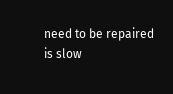need to be repaired is slow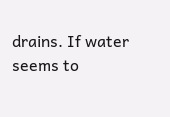drains. If water seems to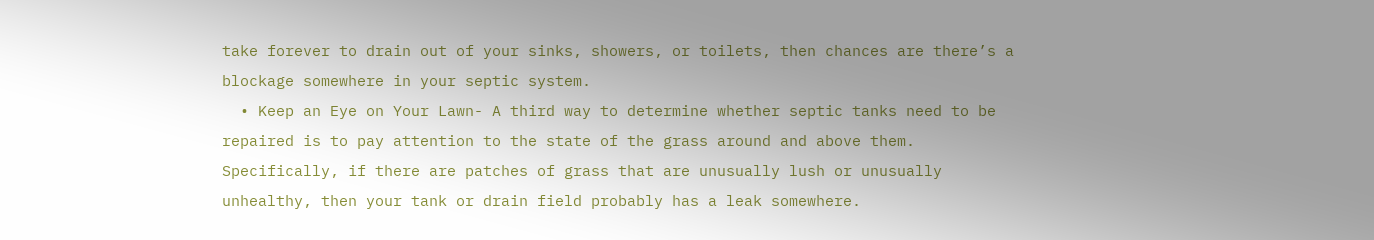take forever to drain out of your sinks, showers, or toilets, then chances are there’s a blockage somewhere in your septic system.
  • Keep an Eye on Your Lawn- A third way to determine whether septic tanks need to be repaired is to pay attention to the state of the grass around and above them. Specifically, if there are patches of grass that are unusually lush or unusually unhealthy, then your tank or drain field probably has a leak somewhere.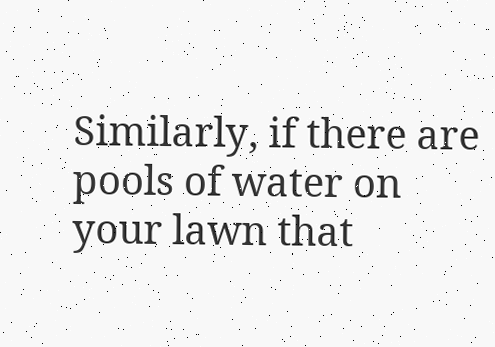Similarly, if there are pools of water on your lawn that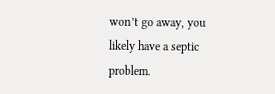won’t go away, you likely have a septic problem.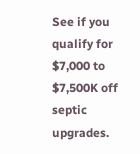See if you qualify for $7,000 to $7,500K off septic upgrades.